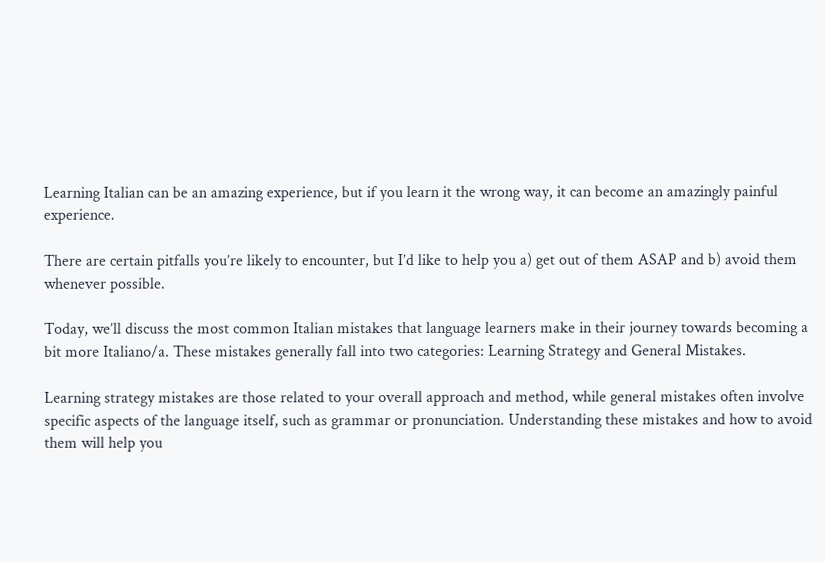Learning Italian can be an amazing experience, but if you learn it the wrong way, it can become an amazingly painful experience.

There are certain pitfalls you’re likely to encounter, but I’d like to help you a) get out of them ASAP and b) avoid them whenever possible.

Today, we’ll discuss the most common Italian mistakes that language learners make in their journey towards becoming a bit more Italiano/a. These mistakes generally fall into two categories: Learning Strategy and General Mistakes.

Learning strategy mistakes are those related to your overall approach and method, while general mistakes often involve specific aspects of the language itself, such as grammar or pronunciation. Understanding these mistakes and how to avoid them will help you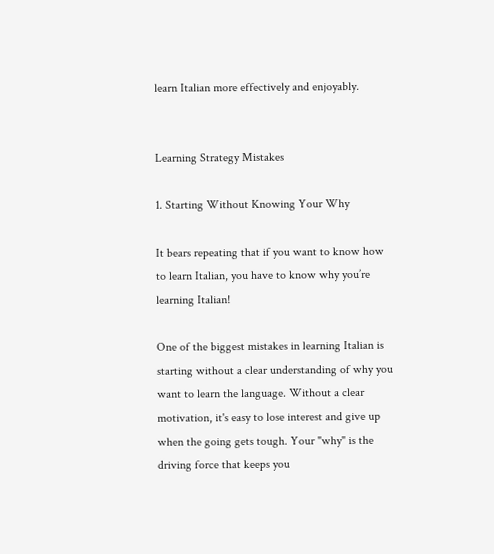learn Italian more effectively and enjoyably.


Learning Strategy Mistakes

1. Starting Without Knowing Your Why

It bears repeating that if you want to know how to learn Italian, you have to know why you’re learning Italian!

One of the biggest mistakes in learning Italian is starting without a clear understanding of why you want to learn the language. Without a clear motivation, it's easy to lose interest and give up when the going gets tough. Your "why" is the driving force that keeps you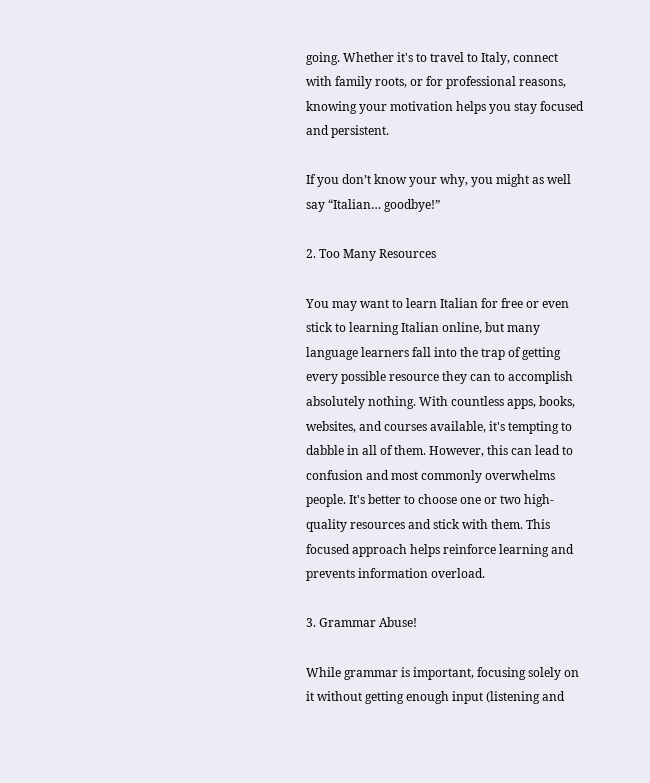going. Whether it's to travel to Italy, connect with family roots, or for professional reasons, knowing your motivation helps you stay focused and persistent.

If you don’t know your why, you might as well say “Italian… goodbye!”

2. Too Many Resources

You may want to learn Italian for free or even stick to learning Italian online, but many language learners fall into the trap of getting every possible resource they can to accomplish absolutely nothing. With countless apps, books, websites, and courses available, it's tempting to dabble in all of them. However, this can lead to confusion and most commonly overwhelms people. It's better to choose one or two high-quality resources and stick with them. This focused approach helps reinforce learning and prevents information overload.

3. Grammar Abuse!

While grammar is important, focusing solely on it without getting enough input (listening and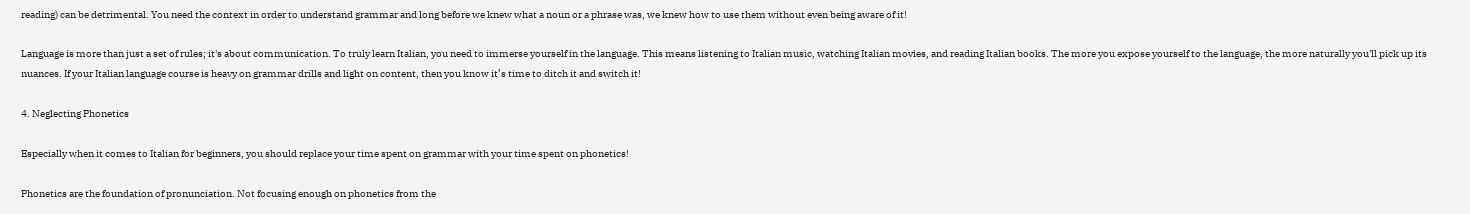reading) can be detrimental. You need the context in order to understand grammar and long before we knew what a noun or a phrase was, we knew how to use them without even being aware of it!

Language is more than just a set of rules; it's about communication. To truly learn Italian, you need to immerse yourself in the language. This means listening to Italian music, watching Italian movies, and reading Italian books. The more you expose yourself to the language, the more naturally you'll pick up its nuances. If your Italian language course is heavy on grammar drills and light on content, then you know it’s time to ditch it and switch it!

4. Neglecting Phonetics

Especially when it comes to Italian for beginners, you should replace your time spent on grammar with your time spent on phonetics!

Phonetics are the foundation of pronunciation. Not focusing enough on phonetics from the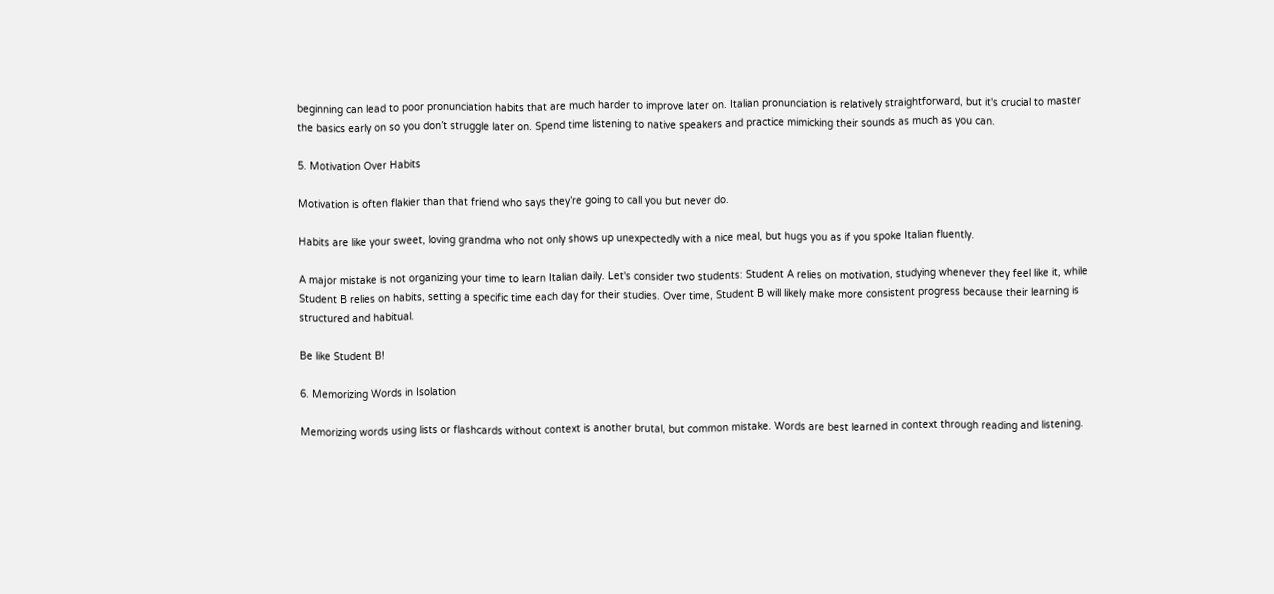beginning can lead to poor pronunciation habits that are much harder to improve later on. Italian pronunciation is relatively straightforward, but it's crucial to master the basics early on so you don’t struggle later on. Spend time listening to native speakers and practice mimicking their sounds as much as you can.

5. Motivation Over Habits

Motivation is often flakier than that friend who says they’re going to call you but never do.

Habits are like your sweet, loving grandma who not only shows up unexpectedly with a nice meal, but hugs you as if you spoke Italian fluently.

A major mistake is not organizing your time to learn Italian daily. Let's consider two students: Student A relies on motivation, studying whenever they feel like it, while Student B relies on habits, setting a specific time each day for their studies. Over time, Student B will likely make more consistent progress because their learning is structured and habitual.

Be like Student B!

6. Memorizing Words in Isolation

Memorizing words using lists or flashcards without context is another brutal, but common mistake. Words are best learned in context through reading and listening.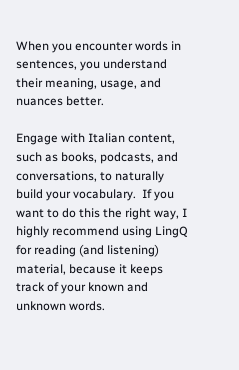When you encounter words in sentences, you understand their meaning, usage, and nuances better.

Engage with Italian content, such as books, podcasts, and conversations, to naturally build your vocabulary.  If you want to do this the right way, I highly recommend using LingQ for reading (and listening) material, because it keeps track of your known and unknown words.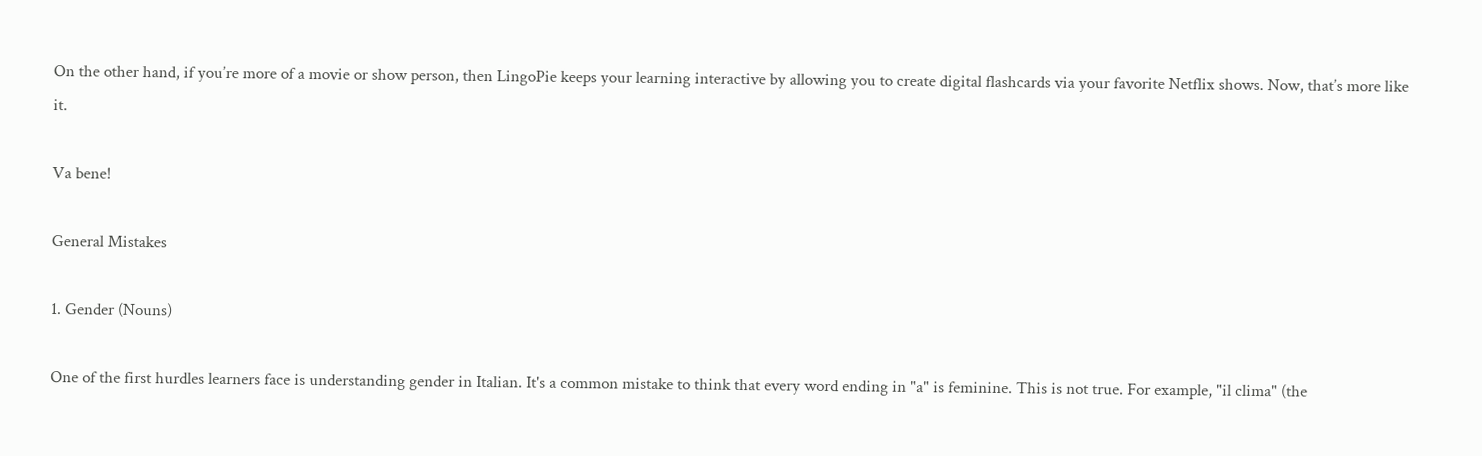On the other hand, if you’re more of a movie or show person, then LingoPie keeps your learning interactive by allowing you to create digital flashcards via your favorite Netflix shows. Now, that’s more like it.

Va bene!

General Mistakes

1. Gender (Nouns)

One of the first hurdles learners face is understanding gender in Italian. It's a common mistake to think that every word ending in "a" is feminine. This is not true. For example, "il clima" (the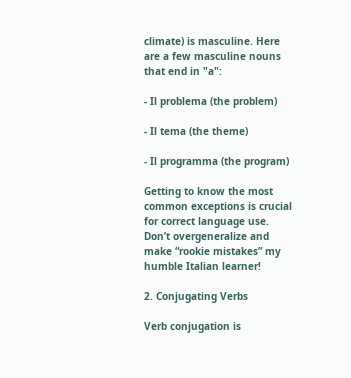climate) is masculine. Here are a few masculine nouns that end in "a":

- Il problema (the problem)

- Il tema (the theme)

- Il programma (the program)

Getting to know the most common exceptions is crucial for correct language use. Don’t overgeneralize and make “rookie mistakes” my humble Italian learner!

2. Conjugating Verbs

Verb conjugation is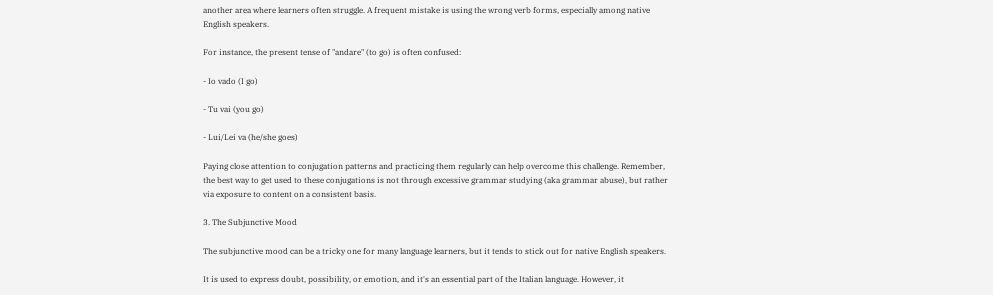another area where learners often struggle. A frequent mistake is using the wrong verb forms, especially among native English speakers.

For instance, the present tense of "andare" (to go) is often confused:

- Io vado (I go)

- Tu vai (you go)

- Lui/Lei va (he/she goes)

Paying close attention to conjugation patterns and practicing them regularly can help overcome this challenge. Remember, the best way to get used to these conjugations is not through excessive grammar studying (aka grammar abuse), but rather via exposure to content on a consistent basis.

3. The Subjunctive Mood

The subjunctive mood can be a tricky one for many language learners, but it tends to stick out for native English speakers.

It is used to express doubt, possibility, or emotion, and it's an essential part of the Italian language. However, it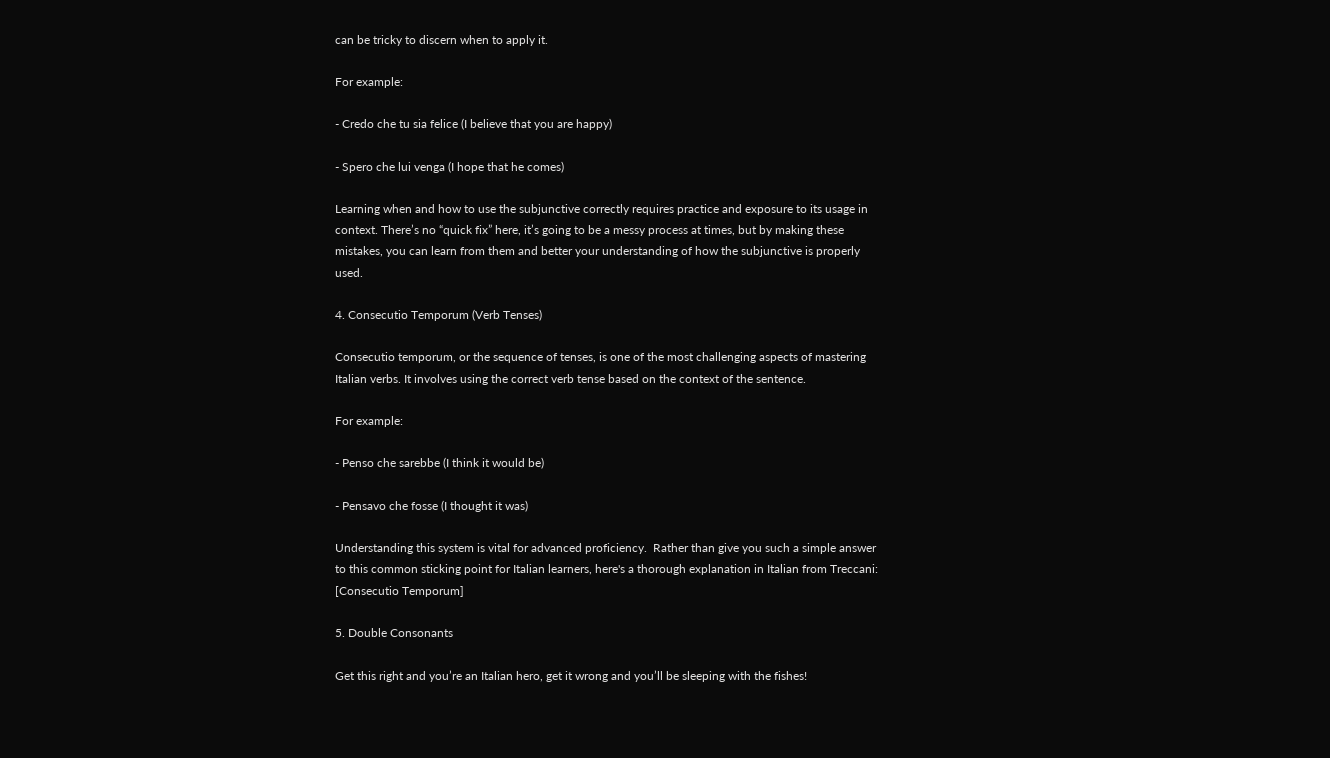can be tricky to discern when to apply it.

For example:

- Credo che tu sia felice (I believe that you are happy)

- Spero che lui venga (I hope that he comes)

Learning when and how to use the subjunctive correctly requires practice and exposure to its usage in context. There’s no “quick fix” here, it’s going to be a messy process at times, but by making these mistakes, you can learn from them and better your understanding of how the subjunctive is properly used.

4. Consecutio Temporum (Verb Tenses)

Consecutio temporum, or the sequence of tenses, is one of the most challenging aspects of mastering Italian verbs. It involves using the correct verb tense based on the context of the sentence.

For example:

- Penso che sarebbe (I think it would be)

- Pensavo che fosse (I thought it was)

Understanding this system is vital for advanced proficiency.  Rather than give you such a simple answer to this common sticking point for Italian learners, here's a thorough explanation in Italian from Treccani: [Consecutio Temporum]

5. Double Consonants

Get this right and you’re an Italian hero, get it wrong and you’ll be sleeping with the fishes!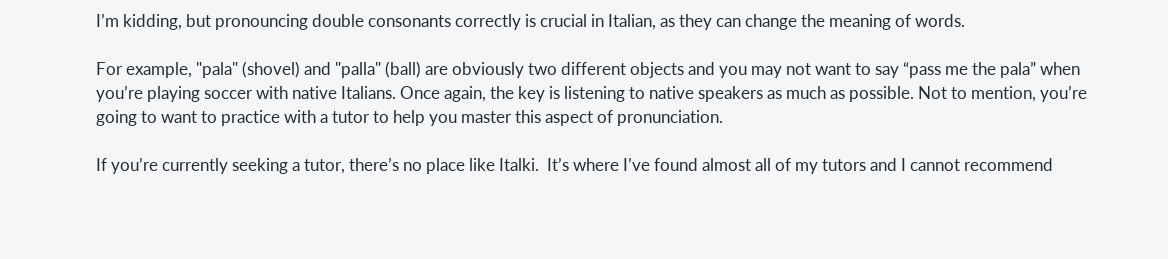I’m kidding, but pronouncing double consonants correctly is crucial in Italian, as they can change the meaning of words.

For example, "pala" (shovel) and "palla" (ball) are obviously two different objects and you may not want to say “pass me the pala” when you’re playing soccer with native Italians. Once again, the key is listening to native speakers as much as possible. Not to mention, you’re going to want to practice with a tutor to help you master this aspect of pronunciation.

If you’re currently seeking a tutor, there’s no place like Italki.  It’s where I’ve found almost all of my tutors and I cannot recommend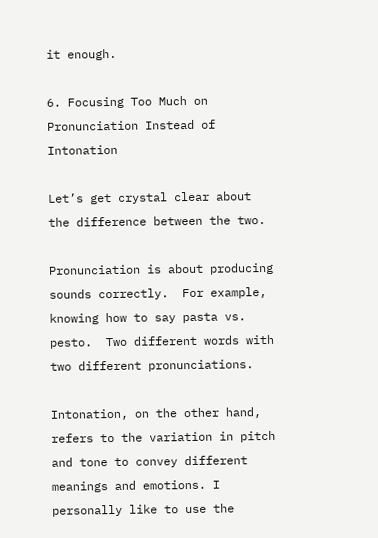it enough.

6. Focusing Too Much on Pronunciation Instead of Intonation

Let’s get crystal clear about the difference between the two.

Pronunciation is about producing sounds correctly.  For example, knowing how to say pasta vs. pesto.  Two different words with two different pronunciations.

Intonation, on the other hand, refers to the variation in pitch and tone to convey different meanings and emotions. I personally like to use the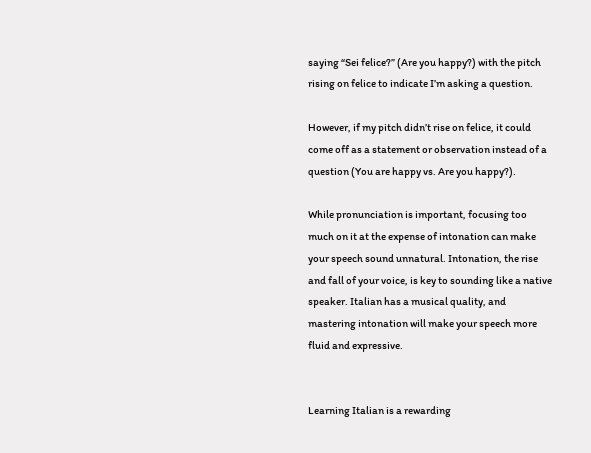saying “Sei felice?” (Are you happy?) with the pitch rising on felice to indicate I’m asking a question.

However, if my pitch didn’t rise on felice, it could come off as a statement or observation instead of a question (You are happy vs. Are you happy?).

While pronunciation is important, focusing too much on it at the expense of intonation can make your speech sound unnatural. Intonation, the rise and fall of your voice, is key to sounding like a native speaker. Italian has a musical quality, and mastering intonation will make your speech more fluid and expressive.


Learning Italian is a rewarding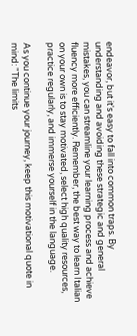endeavor, but it's easy to fall into common traps. By understanding and avoiding these strategic and general mistakes, you can streamline your learning process and achieve fluency more efficiently. Remember, the best way to learn Italian on your own is to stay motivated, select high quality resources, practice regularly, and immerse yourself in the language.

As you continue your journey, keep this motivational quote in mind: "The limits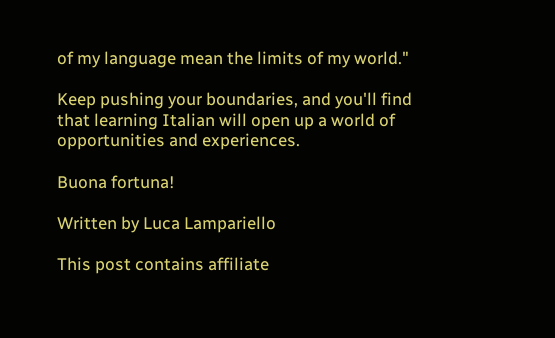of my language mean the limits of my world."

Keep pushing your boundaries, and you'll find that learning Italian will open up a world of opportunities and experiences.

Buona fortuna!

Written by Luca Lampariello

This post contains affiliate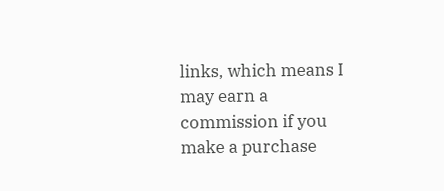links, which means I may earn a commission if you make a purchase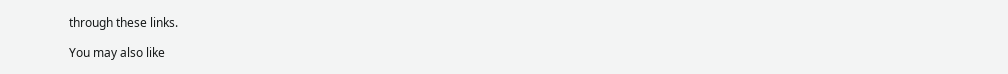through these links.

You may also like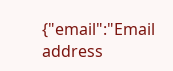{"email":"Email address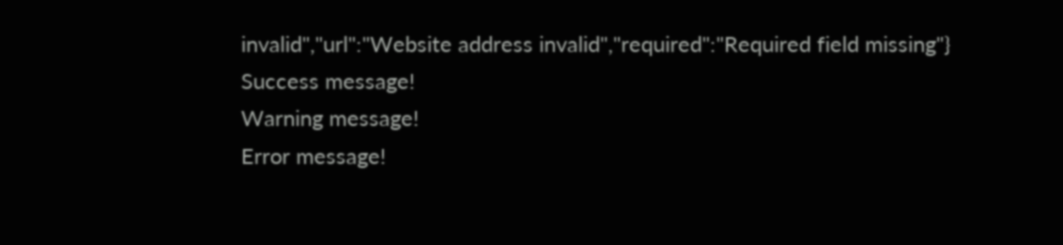invalid","url":"Website address invalid","required":"Required field missing"}
Success message!
Warning message!
Error message!